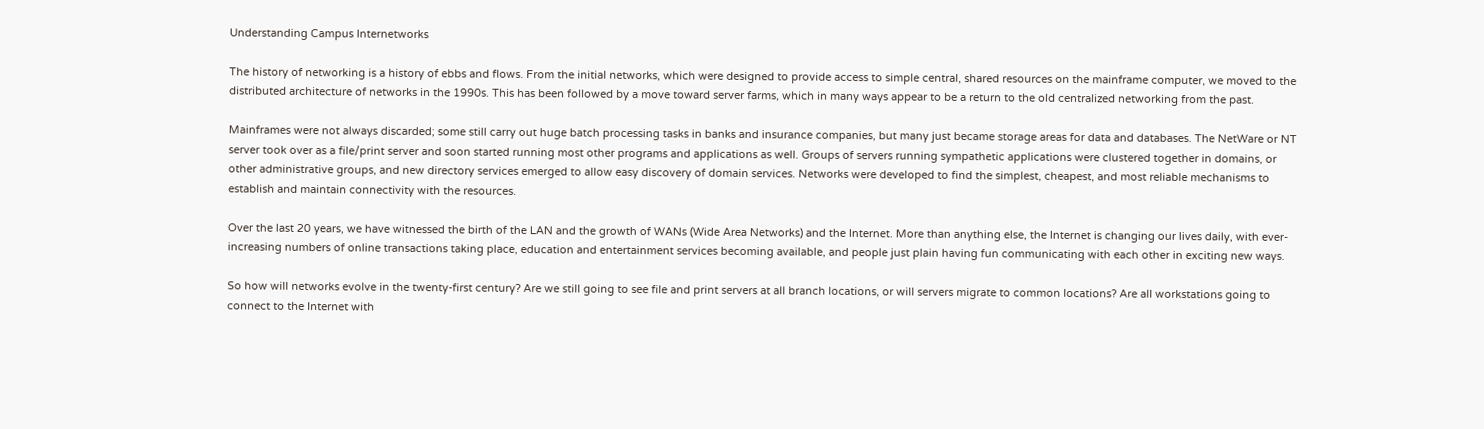Understanding Campus Internetworks

The history of networking is a history of ebbs and flows. From the initial networks, which were designed to provide access to simple central, shared resources on the mainframe computer, we moved to the distributed architecture of networks in the 1990s. This has been followed by a move toward server farms, which in many ways appear to be a return to the old centralized networking from the past.

Mainframes were not always discarded; some still carry out huge batch processing tasks in banks and insurance companies, but many just became storage areas for data and databases. The NetWare or NT server took over as a file/print server and soon started running most other programs and applications as well. Groups of servers running sympathetic applications were clustered together in domains, or other administrative groups, and new directory services emerged to allow easy discovery of domain services. Networks were developed to find the simplest, cheapest, and most reliable mechanisms to establish and maintain connectivity with the resources.

Over the last 20 years, we have witnessed the birth of the LAN and the growth of WANs (Wide Area Networks) and the Internet. More than anything else, the Internet is changing our lives daily, with ever-increasing numbers of online transactions taking place, education and entertainment services becoming available, and people just plain having fun communicating with each other in exciting new ways.

So how will networks evolve in the twenty-first century? Are we still going to see file and print servers at all branch locations, or will servers migrate to common locations? Are all workstations going to connect to the Internet with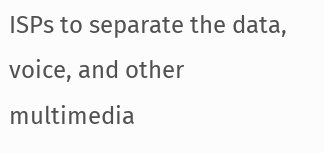ISPs to separate the data, voice, and other multimedia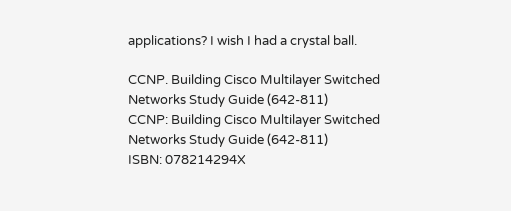applications? I wish I had a crystal ball.

CCNP. Building Cisco Multilayer Switched Networks Study Guide (642-811)
CCNP: Building Cisco Multilayer Switched Networks Study Guide (642-811)
ISBN: 078214294X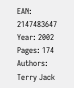EAN: 2147483647
Year: 2002
Pages: 174
Authors: Terry Jack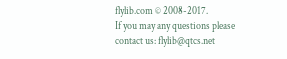flylib.com © 2008-2017.
If you may any questions please contact us: flylib@qtcs.net